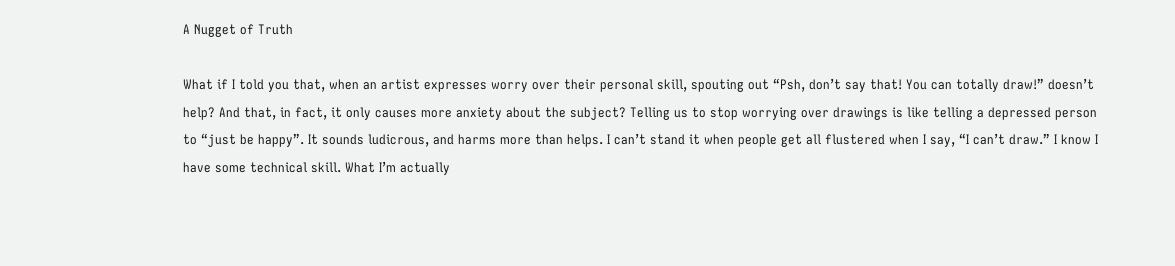A Nugget of Truth

What if I told you that, when an artist expresses worry over their personal skill, spouting out “Psh, don’t say that! You can totally draw!” doesn’t help? And that, in fact, it only causes more anxiety about the subject? Telling us to stop worrying over drawings is like telling a depressed person to “just be happy”. It sounds ludicrous, and harms more than helps. I can’t stand it when people get all flustered when I say, “I can’t draw.” I know I have some technical skill. What I’m actually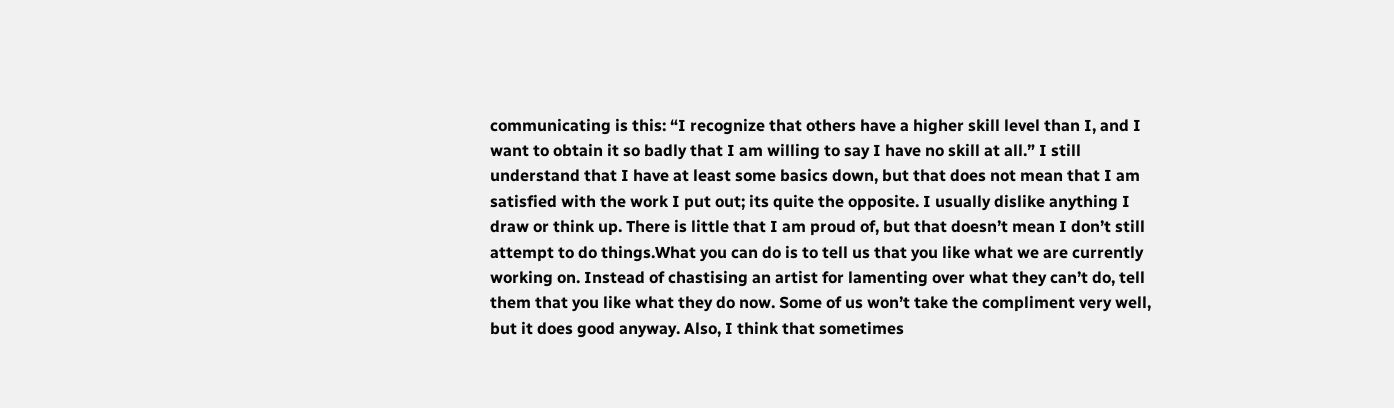communicating is this: “I recognize that others have a higher skill level than I, and I want to obtain it so badly that I am willing to say I have no skill at all.” I still understand that I have at least some basics down, but that does not mean that I am satisfied with the work I put out; its quite the opposite. I usually dislike anything I draw or think up. There is little that I am proud of, but that doesn’t mean I don’t still attempt to do things.What you can do is to tell us that you like what we are currently working on. Instead of chastising an artist for lamenting over what they can’t do, tell them that you like what they do now. Some of us won’t take the compliment very well, but it does good anyway. Also, I think that sometimes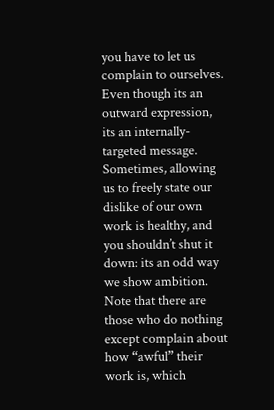you have to let us complain to ourselves. Even though its an outward expression, its an internally-targeted message. Sometimes, allowing us to freely state our dislike of our own work is healthy, and you shouldn’t shut it down: its an odd way we show ambition. Note that there are those who do nothing except complain about how “awful” their work is, which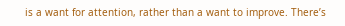is a want for attention, rather than a want to improve. There’s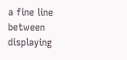a fine line between displaying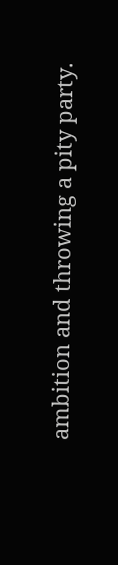ambition and throwing a pity party.